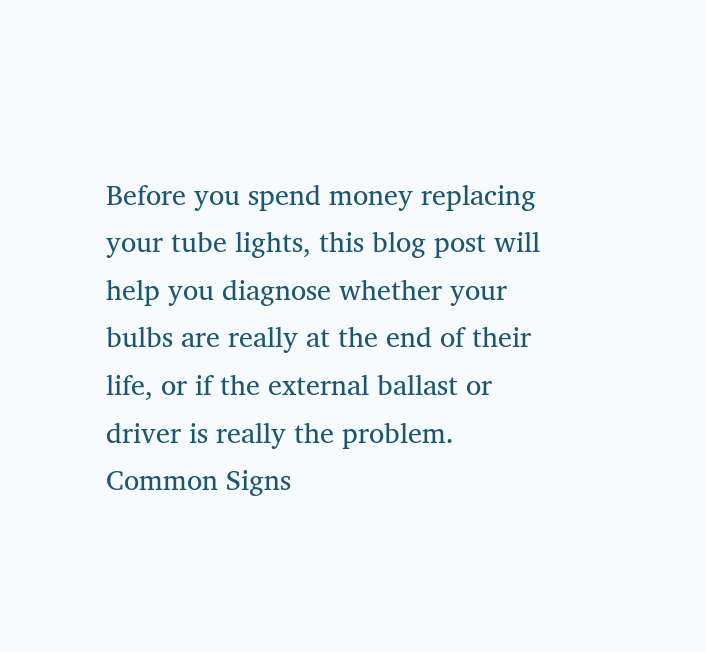Before you spend money replacing your tube lights, this blog post will help you diagnose whether your bulbs are really at the end of their life, or if the external ballast or driver is really the problem. Common Signs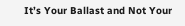It’s Your Ballast and Not Your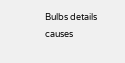Bulbs details causes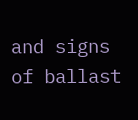and signs of ballast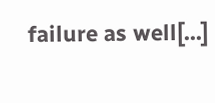failure as well[...]